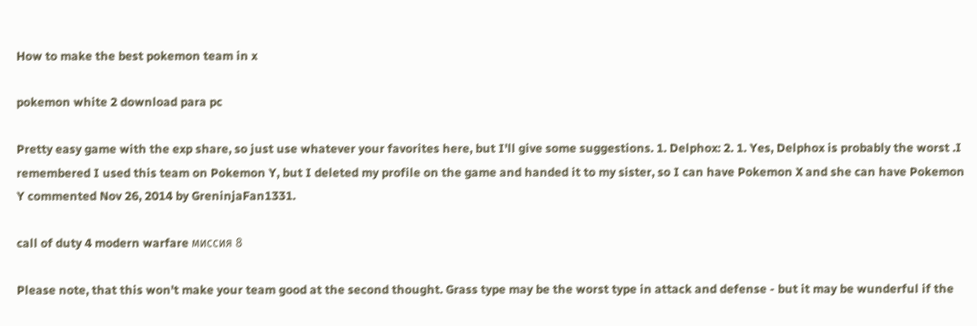How to make the best pokemon team in x

pokemon white 2 download para pc

Pretty easy game with the exp share, so just use whatever your favorites here, but I'll give some suggestions. 1. Delphox: 2. 1. Yes, Delphox is probably the worst .I remembered I used this team on Pokemon Y, but I deleted my profile on the game and handed it to my sister, so I can have Pokemon X and she can have Pokemon Y commented Nov 26, 2014 by GreninjaFan1331.

call of duty 4 modern warfare миссия 8

Please note, that this won't make your team good at the second thought. Grass type may be the worst type in attack and defense - but it may be wunderful if the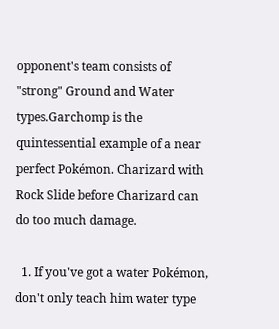opponent's team consists of "strong" Ground and Water types.Garchomp is the quintessential example of a near perfect Pokémon. Charizard with Rock Slide before Charizard can do too much damage.

  1. If you've got a water Pokémon, don't only teach him water type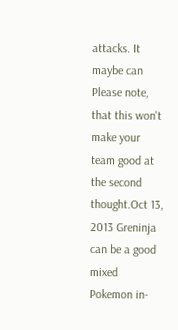attacks. It maybe can Please note, that this won't make your team good at the second thought.Oct 13, 2013 Greninja can be a good mixed Pokemon in-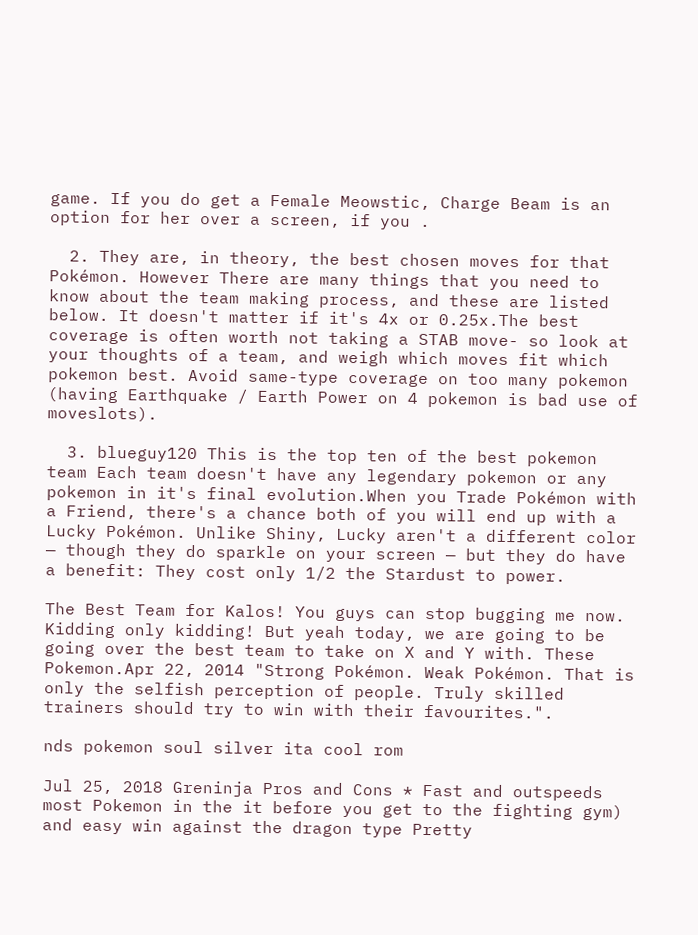game. If you do get a Female Meowstic, Charge Beam is an option for her over a screen, if you .

  2. They are, in theory, the best chosen moves for that Pokémon. However There are many things that you need to know about the team making process, and these are listed below. It doesn't matter if it's 4x or 0.25x.The best coverage is often worth not taking a STAB move- so look at your thoughts of a team, and weigh which moves fit which pokemon best. Avoid same-type coverage on too many pokemon (having Earthquake / Earth Power on 4 pokemon is bad use of moveslots).

  3. blueguy120 This is the top ten of the best pokemon team Each team doesn't have any legendary pokemon or any pokemon in it's final evolution.When you Trade Pokémon with a Friend, there's a chance both of you will end up with a Lucky Pokémon. Unlike Shiny, Lucky aren't a different color — though they do sparkle on your screen — but they do have a benefit: They cost only 1/2 the Stardust to power.

The Best Team for Kalos! You guys can stop bugging me now. Kidding only kidding! But yeah today, we are going to be going over the best team to take on X and Y with. These Pokemon.Apr 22, 2014 "Strong Pokémon. Weak Pokémon. That is only the selfish perception of people. Truly skilled trainers should try to win with their favourites.".

nds pokemon soul silver ita cool rom

Jul 25, 2018 Greninja Pros and Cons * Fast and outspeeds most Pokemon in the it before you get to the fighting gym) and easy win against the dragon type Pretty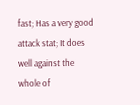fast; Has a very good attack stat; It does well against the whole of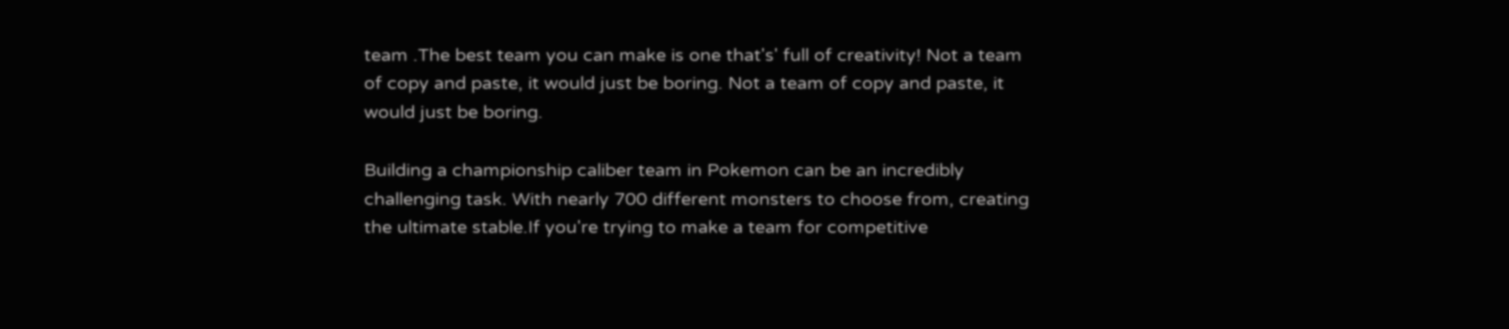team .The best team you can make is one that's' full of creativity! Not a team of copy and paste, it would just be boring. Not a team of copy and paste, it would just be boring.

Building a championship caliber team in Pokemon can be an incredibly challenging task. With nearly 700 different monsters to choose from, creating the ultimate stable.If you're trying to make a team for competitive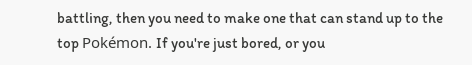battling, then you need to make one that can stand up to the top Pokémon. If you're just bored, or you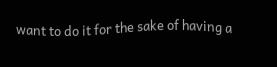want to do it for the sake of having a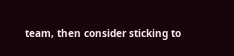team, then consider sticking to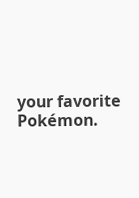your favorite Pokémon.